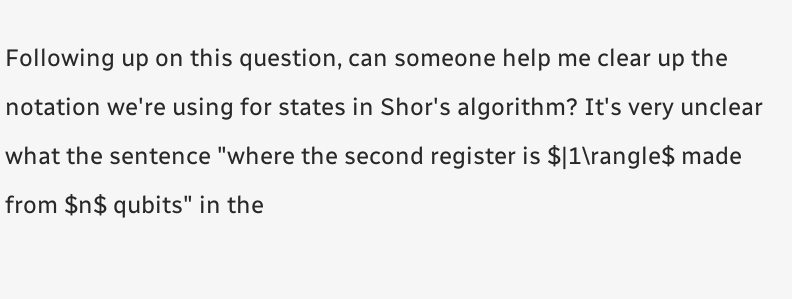Following up on this question, can someone help me clear up the notation we're using for states in Shor's algorithm? It's very unclear what the sentence "where the second register is $|1\rangle$ made from $n$ qubits" in the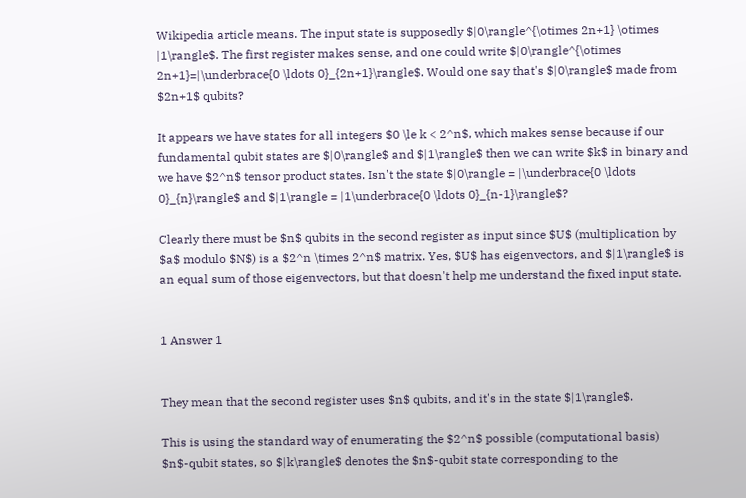Wikipedia article means. The input state is supposedly $|0\rangle^{\otimes 2n+1} \otimes |1\rangle$. The first register makes sense, and one could write $|0\rangle^{\otimes 2n+1}=|\underbrace{0 \ldots 0}_{2n+1}\rangle$. Would one say that's $|0\rangle$ made from $2n+1$ qubits?

It appears we have states for all integers $0 \le k < 2^n$, which makes sense because if our fundamental qubit states are $|0\rangle$ and $|1\rangle$ then we can write $k$ in binary and we have $2^n$ tensor product states. Isn't the state $|0\rangle = |\underbrace{0 \ldots 0}_{n}\rangle$ and $|1\rangle = |1\underbrace{0 \ldots 0}_{n-1}\rangle$?

Clearly there must be $n$ qubits in the second register as input since $U$ (multiplication by $a$ modulo $N$) is a $2^n \times 2^n$ matrix. Yes, $U$ has eigenvectors, and $|1\rangle$ is an equal sum of those eigenvectors, but that doesn't help me understand the fixed input state.


1 Answer 1


They mean that the second register uses $n$ qubits, and it's in the state $|1\rangle$.

This is using the standard way of enumerating the $2^n$ possible (computational basis) $n$-qubit states, so $|k\rangle$ denotes the $n$-qubit state corresponding to the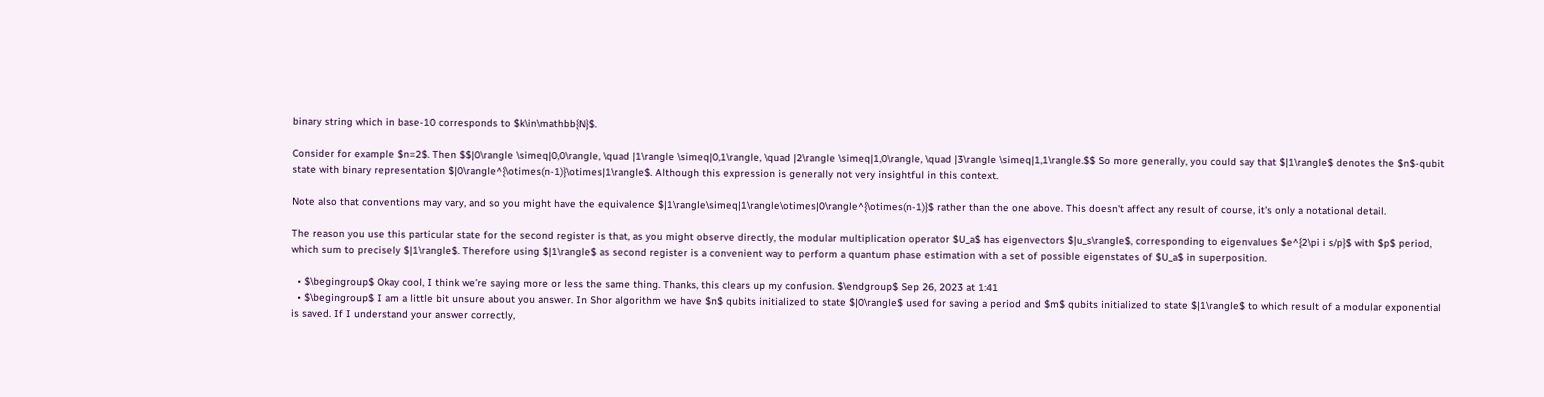binary string which in base-10 corresponds to $k\in\mathbb{N}$.

Consider for example $n=2$. Then $$|0\rangle \simeq|0,0\rangle, \quad |1\rangle \simeq|0,1\rangle, \quad |2\rangle \simeq|1,0\rangle, \quad |3\rangle \simeq|1,1\rangle.$$ So more generally, you could say that $|1\rangle$ denotes the $n$-qubit state with binary representation $|0\rangle^{\otimes(n-1)}\otimes|1\rangle$. Although this expression is generally not very insightful in this context.

Note also that conventions may vary, and so you might have the equivalence $|1\rangle\simeq|1\rangle\otimes|0\rangle^{\otimes(n-1)}$ rather than the one above. This doesn't affect any result of course, it's only a notational detail.

The reason you use this particular state for the second register is that, as you might observe directly, the modular multiplication operator $U_a$ has eigenvectors $|u_s\rangle$, corresponding to eigenvalues $e^{2\pi i s/p}$ with $p$ period, which sum to precisely $|1\rangle$. Therefore using $|1\rangle$ as second register is a convenient way to perform a quantum phase estimation with a set of possible eigenstates of $U_a$ in superposition.

  • $\begingroup$ Okay cool, I think we’re saying more or less the same thing. Thanks, this clears up my confusion. $\endgroup$ Sep 26, 2023 at 1:41
  • $\begingroup$ I am a little bit unsure about you answer. In Shor algorithm we have $n$ qubits initialized to state $|0\rangle$ used for saving a period and $m$ qubits initialized to state $|1\rangle$ to which result of a modular exponential is saved. If I understand your answer correctly,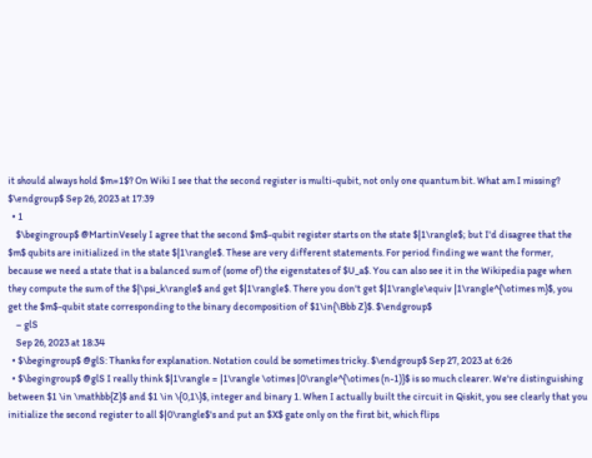it should always hold $m=1$? On Wiki I see that the second register is multi-qubit, not only one quantum bit. What am I missing? $\endgroup$ Sep 26, 2023 at 17:39
  • 1
    $\begingroup$ @MartinVesely I agree that the second $m$-qubit register starts on the state $|1\rangle$; but I'd disagree that the $m$ qubits are initialized in the state $|1\rangle$. These are very different statements. For period finding we want the former, because we need a state that is a balanced sum of (some of) the eigenstates of $U_a$. You can also see it in the Wikipedia page when they compute the sum of the $|\psi_k\rangle$ and get $|1\rangle$. There you don't get $|1\rangle\equiv |1\rangle^{\otimes m}$, you get the $m$-qubit state corresponding to the binary decomposition of $1\in{\Bbb Z}$. $\endgroup$
    – glS
    Sep 26, 2023 at 18:34
  • $\begingroup$ @glS: Thanks for explanation. Notation could be sometimes tricky. $\endgroup$ Sep 27, 2023 at 6:26
  • $\begingroup$ @glS I really think $|1\rangle = |1\rangle \otimes |0\rangle^{\otimes (n-1)}$ is so much clearer. We're distinguishing between $1 \in \mathbb{Z}$ and $1 \in \{0,1\}$, integer and binary 1. When I actually built the circuit in Qiskit, you see clearly that you initialize the second register to all $|0\rangle$'s and put an $X$ gate only on the first bit, which flips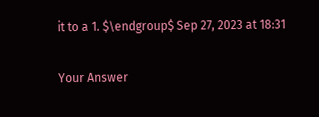it to a 1. $\endgroup$ Sep 27, 2023 at 18:31

Your Answer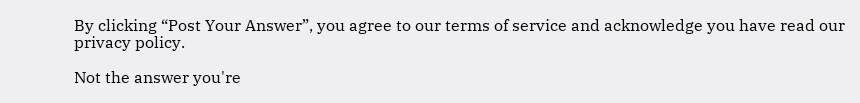By clicking “Post Your Answer”, you agree to our terms of service and acknowledge you have read our privacy policy.

Not the answer you're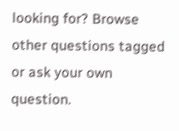looking for? Browse other questions tagged or ask your own question.